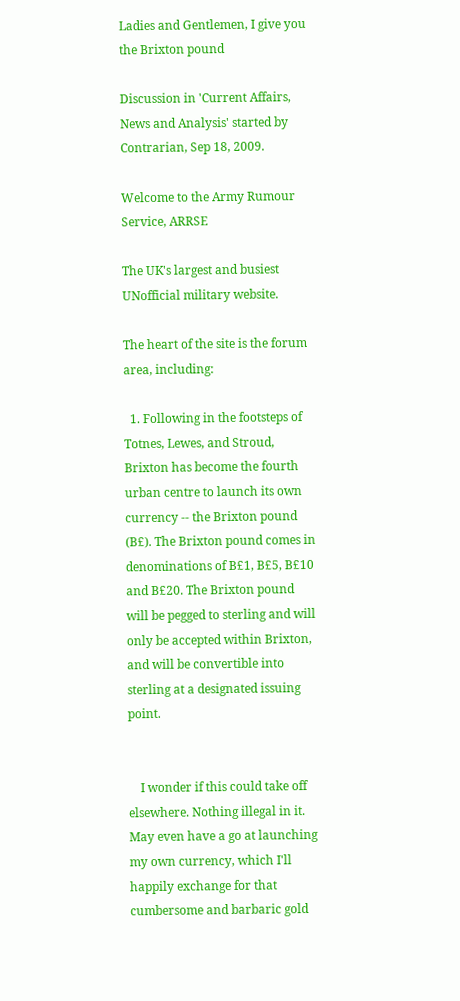Ladies and Gentlemen, I give you the Brixton pound

Discussion in 'Current Affairs, News and Analysis' started by Contrarian, Sep 18, 2009.

Welcome to the Army Rumour Service, ARRSE

The UK's largest and busiest UNofficial military website.

The heart of the site is the forum area, including:

  1. Following in the footsteps of Totnes, Lewes, and Stroud, Brixton has become the fourth urban centre to launch its own currency -- the Brixton pound (B£). The Brixton pound comes in denominations of B£1, B£5, B£10 and B£20. The Brixton pound will be pegged to sterling and will only be accepted within Brixton, and will be convertible into sterling at a designated issuing point.


    I wonder if this could take off elsewhere. Nothing illegal in it. May even have a go at launching my own currency, which I'll happily exchange for that cumbersome and barbaric gold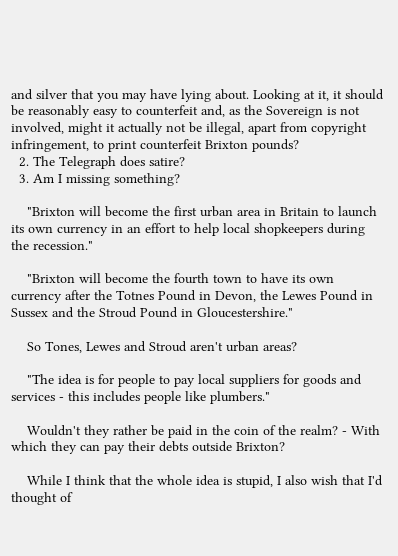and silver that you may have lying about. Looking at it, it should be reasonably easy to counterfeit and, as the Sovereign is not involved, might it actually not be illegal, apart from copyright infringement, to print counterfeit Brixton pounds?
  2. The Telegraph does satire?
  3. Am I missing something?

    "Brixton will become the first urban area in Britain to launch its own currency in an effort to help local shopkeepers during the recession."

    "Brixton will become the fourth town to have its own currency after the Totnes Pound in Devon, the Lewes Pound in Sussex and the Stroud Pound in Gloucestershire."

    So Tones, Lewes and Stroud aren't urban areas?

    "The idea is for people to pay local suppliers for goods and services - this includes people like plumbers."

    Wouldn't they rather be paid in the coin of the realm? - With which they can pay their debts outside Brixton?

    While I think that the whole idea is stupid, I also wish that I'd thought of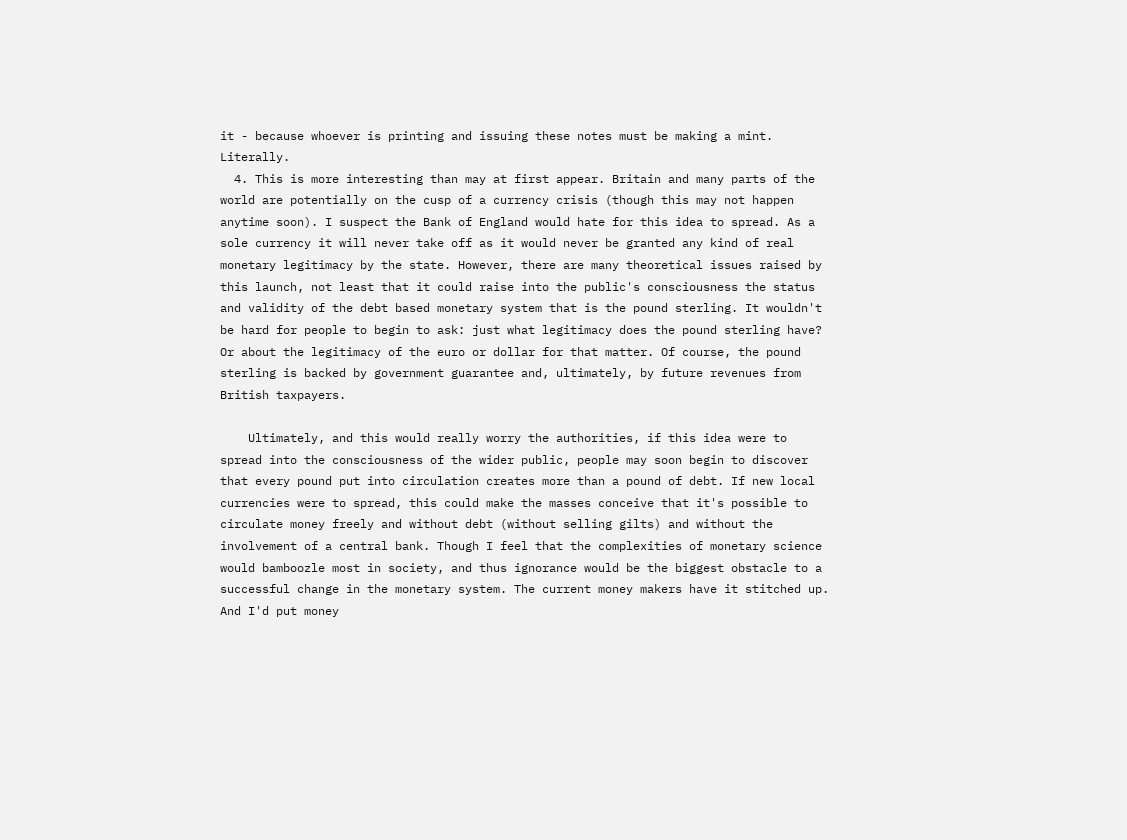it - because whoever is printing and issuing these notes must be making a mint. Literally.
  4. This is more interesting than may at first appear. Britain and many parts of the world are potentially on the cusp of a currency crisis (though this may not happen anytime soon). I suspect the Bank of England would hate for this idea to spread. As a sole currency it will never take off as it would never be granted any kind of real monetary legitimacy by the state. However, there are many theoretical issues raised by this launch, not least that it could raise into the public's consciousness the status and validity of the debt based monetary system that is the pound sterling. It wouldn't be hard for people to begin to ask: just what legitimacy does the pound sterling have? Or about the legitimacy of the euro or dollar for that matter. Of course, the pound sterling is backed by government guarantee and, ultimately, by future revenues from British taxpayers.

    Ultimately, and this would really worry the authorities, if this idea were to spread into the consciousness of the wider public, people may soon begin to discover that every pound put into circulation creates more than a pound of debt. If new local currencies were to spread, this could make the masses conceive that it's possible to circulate money freely and without debt (without selling gilts) and without the involvement of a central bank. Though I feel that the complexities of monetary science would bamboozle most in society, and thus ignorance would be the biggest obstacle to a successful change in the monetary system. The current money makers have it stitched up. And I'd put money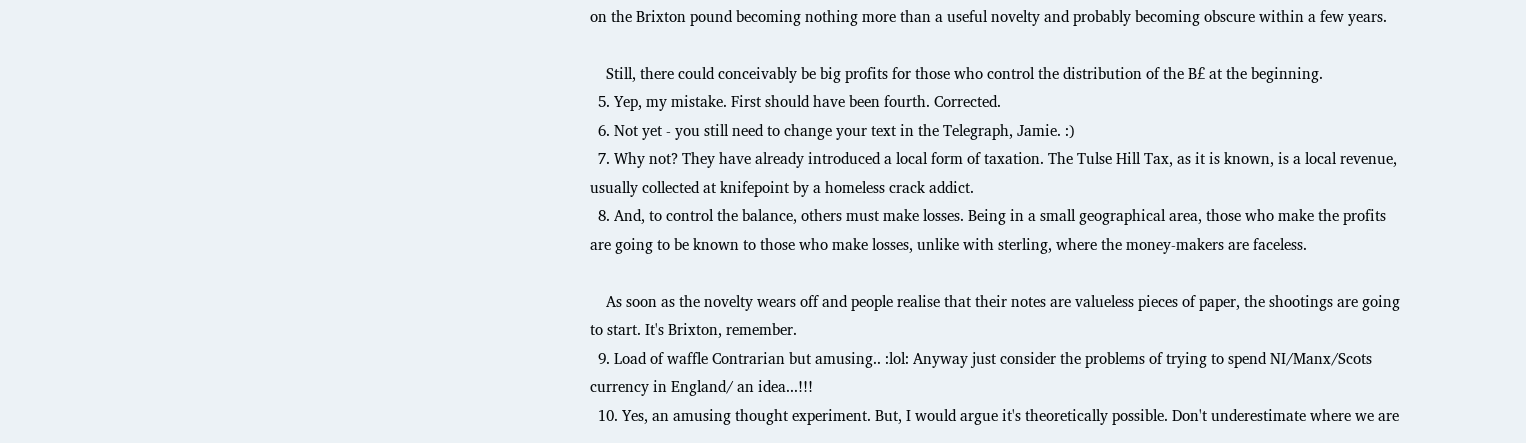on the Brixton pound becoming nothing more than a useful novelty and probably becoming obscure within a few years.

    Still, there could conceivably be big profits for those who control the distribution of the B£ at the beginning.
  5. Yep, my mistake. First should have been fourth. Corrected.
  6. Not yet - you still need to change your text in the Telegraph, Jamie. :)
  7. Why not? They have already introduced a local form of taxation. The Tulse Hill Tax, as it is known, is a local revenue, usually collected at knifepoint by a homeless crack addict.
  8. And, to control the balance, others must make losses. Being in a small geographical area, those who make the profits are going to be known to those who make losses, unlike with sterling, where the money-makers are faceless.

    As soon as the novelty wears off and people realise that their notes are valueless pieces of paper, the shootings are going to start. It's Brixton, remember.
  9. Load of waffle Contrarian but amusing.. :lol: Anyway just consider the problems of trying to spend NI/Manx/Scots currency in England/ an idea...!!!
  10. Yes, an amusing thought experiment. But, I would argue it's theoretically possible. Don't underestimate where we are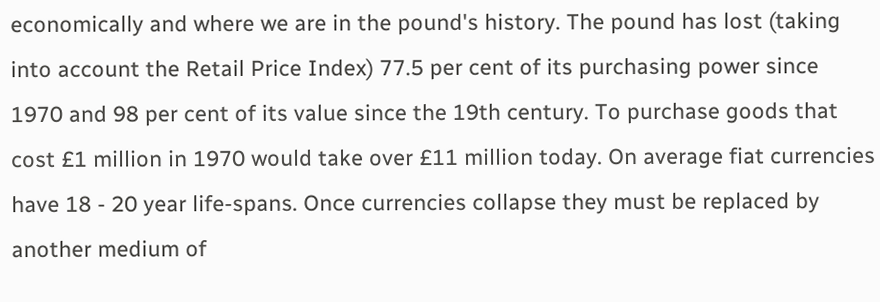economically and where we are in the pound's history. The pound has lost (taking into account the Retail Price Index) 77.5 per cent of its purchasing power since 1970 and 98 per cent of its value since the 19th century. To purchase goods that cost £1 million in 1970 would take over £11 million today. On average fiat currencies have 18 - 20 year life-spans. Once currencies collapse they must be replaced by another medium of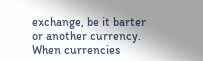exchange, be it barter or another currency. When currencies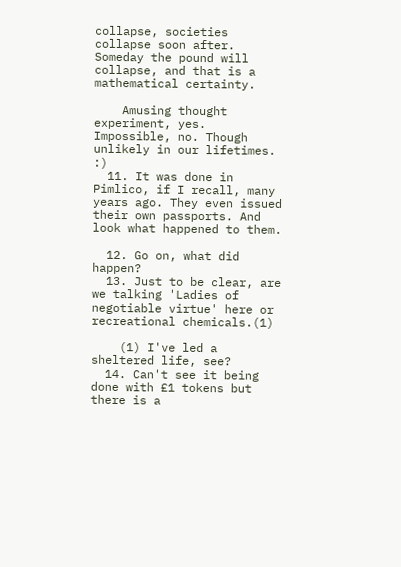collapse, societies collapse soon after. Someday the pound will collapse, and that is a mathematical certainty.

    Amusing thought experiment, yes. Impossible, no. Though unlikely in our lifetimes. :)
  11. It was done in Pimlico, if I recall, many years ago. They even issued their own passports. And look what happened to them.

  12. Go on, what did happen?
  13. Just to be clear, are we talking 'Ladies of negotiable virtue' here or recreational chemicals.(1)

    (1) I've led a sheltered life, see?
  14. Can't see it being done with £1 tokens but there is a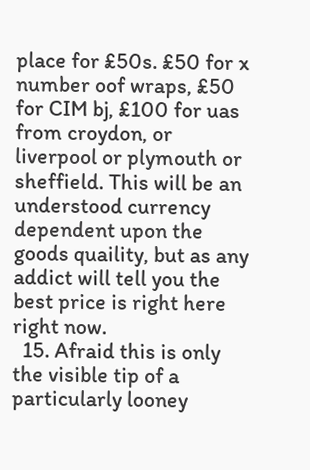place for £50s. £50 for x number oof wraps, £50 for CIM bj, £100 for uas from croydon, or liverpool or plymouth or sheffield. This will be an understood currency dependent upon the goods quaility, but as any addict will tell you the best price is right here right now.
  15. Afraid this is only the visible tip of a particularly looney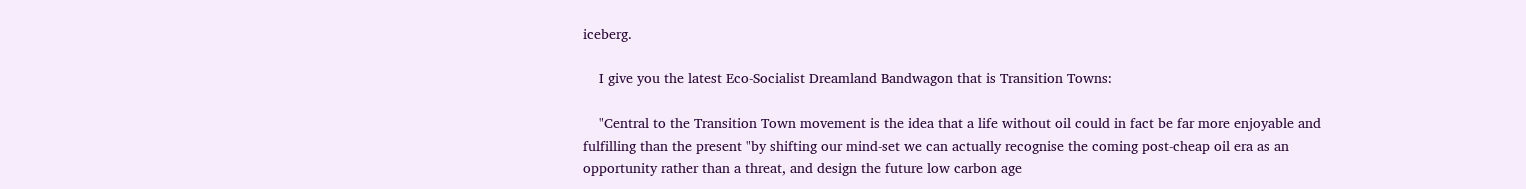iceberg.

    I give you the latest Eco-Socialist Dreamland Bandwagon that is Transition Towns:

    "Central to the Transition Town movement is the idea that a life without oil could in fact be far more enjoyable and fulfilling than the present "by shifting our mind-set we can actually recognise the coming post-cheap oil era as an opportunity rather than a threat, and design the future low carbon age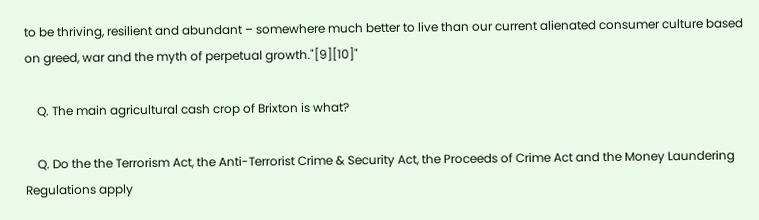to be thriving, resilient and abundant – somewhere much better to live than our current alienated consumer culture based on greed, war and the myth of perpetual growth."[9][10]"

    Q. The main agricultural cash crop of Brixton is what?

    Q. Do the the Terrorism Act, the Anti-Terrorist Crime & Security Act, the Proceeds of Crime Act and the Money Laundering Regulations apply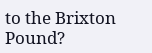to the Brixton Pound?